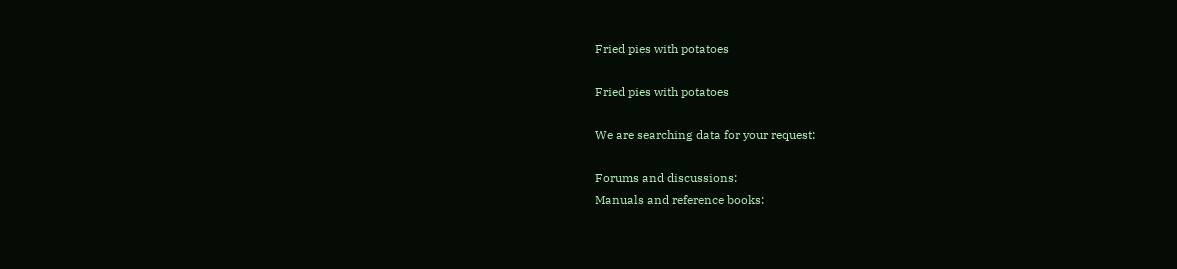Fried pies with potatoes

Fried pies with potatoes

We are searching data for your request:

Forums and discussions:
Manuals and reference books: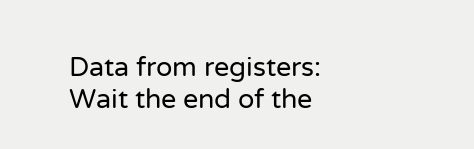Data from registers:
Wait the end of the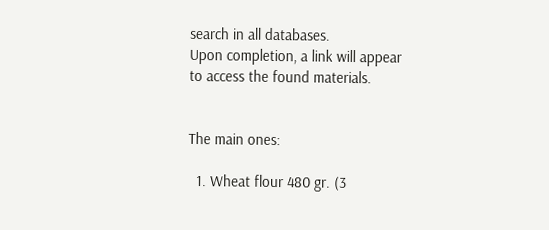search in all databases.
Upon completion, a link will appear to access the found materials.


The main ones:

  1. Wheat flour 480 gr. (3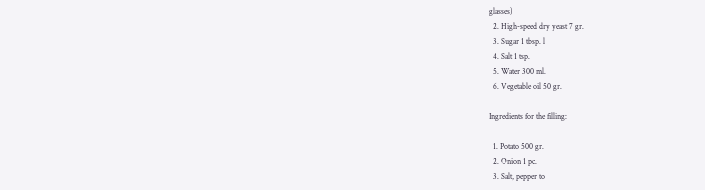glasses)
  2. High-speed dry yeast 7 gr.
  3. Sugar 1 tbsp. l
  4. Salt 1 tsp.
  5. Water 300 ml.
  6. Vegetable oil 50 gr.

Ingredients for the filling:

  1. Potato 500 gr.
  2. Onion 1 pc.
  3. Salt, pepper to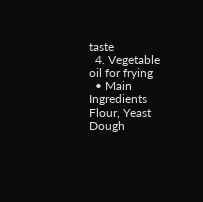taste
  4. Vegetable oil for frying
  • Main Ingredients Flour, Yeast Dough